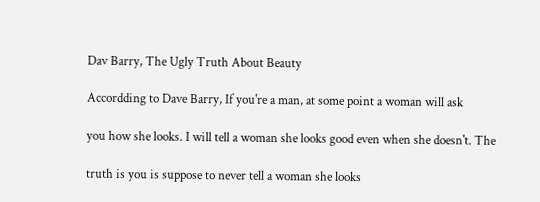Dav Barry, The Ugly Truth About Beauty

Accordding to Dave Barry, If you're a man, at some point a woman will ask

you how she looks. I will tell a woman she looks good even when she doesn't. The

truth is you is suppose to never tell a woman she looks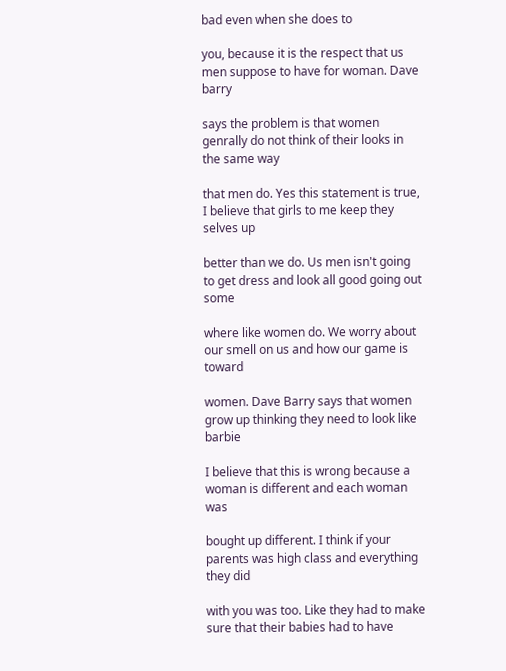bad even when she does to

you, because it is the respect that us men suppose to have for woman. Dave barry

says the problem is that women genrally do not think of their looks in the same way

that men do. Yes this statement is true, I believe that girls to me keep they selves up

better than we do. Us men isn't going to get dress and look all good going out some

where like women do. We worry about our smell on us and how our game is toward

women. Dave Barry says that women grow up thinking they need to look like barbie

I believe that this is wrong because a woman is different and each woman was

bought up different. I think if your parents was high class and everything they did

with you was too. Like they had to make sure that their babies had to have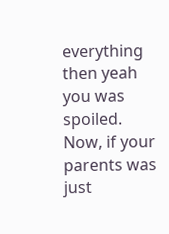everything then yeah you was spoiled. Now, if your parents was just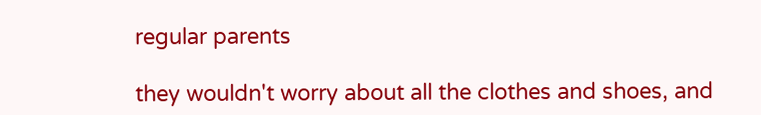regular parents

they wouldn't worry about all the clothes and shoes, and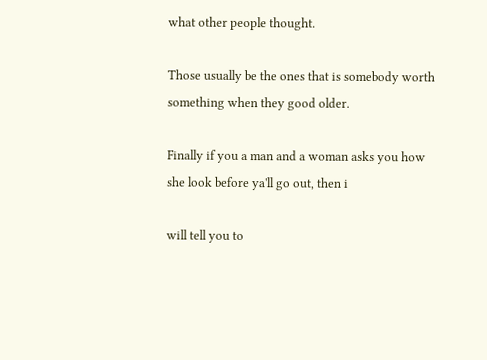what other people thought.

Those usually be the ones that is somebody worth something when they good older.

Finally if you a man and a woman asks you how she look before ya'll go out, then i

will tell you to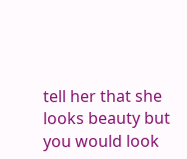tell her that she looks beauty but you would look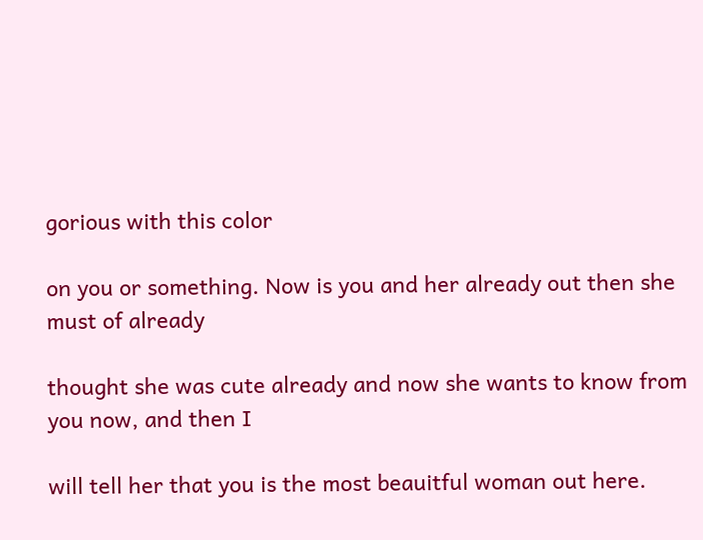gorious with this color

on you or something. Now is you and her already out then she must of already

thought she was cute already and now she wants to know from you now, and then I

will tell her that you is the most beauitful woman out here.